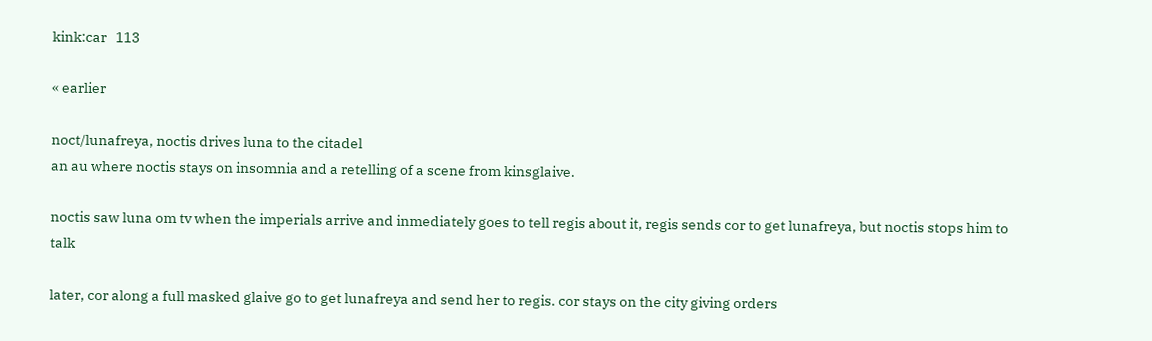kink:car   113

« earlier

noct/lunafreya, noctis drives luna to the citadel
an au where noctis stays on insomnia and a retelling of a scene from kinsglaive.

noctis saw luna om tv when the imperials arrive and inmediately goes to tell regis about it, regis sends cor to get lunafreya, but noctis stops him to talk

later, cor along a full masked glaive go to get lunafreya and send her to regis. cor stays on the city giving orders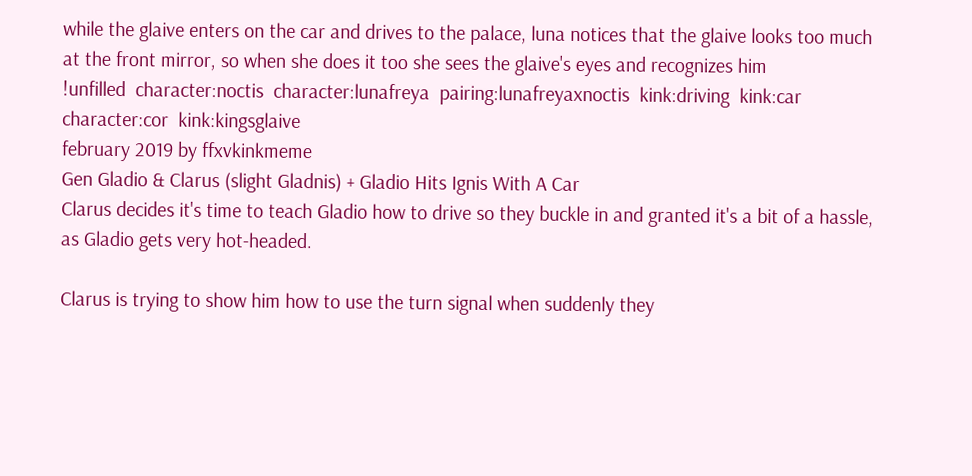while the glaive enters on the car and drives to the palace, luna notices that the glaive looks too much at the front mirror, so when she does it too she sees the glaive's eyes and recognizes him
!unfilled  character:noctis  character:lunafreya  pairing:lunafreyaxnoctis  kink:driving  kink:car  character:cor  kink:kingsglaive
february 2019 by ffxvkinkmeme
Gen Gladio & Clarus (slight Gladnis) + Gladio Hits Ignis With A Car
Clarus decides it's time to teach Gladio how to drive so they buckle in and granted it's a bit of a hassle, as Gladio gets very hot-headed.

Clarus is trying to show him how to use the turn signal when suddenly they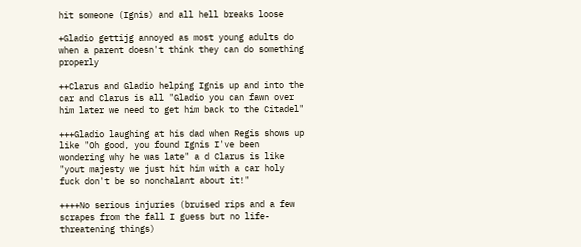hit someone (Ignis) and all hell breaks loose

+Gladio gettijg annoyed as most young adults do when a parent doesn't think they can do something properly

++Clarus and Gladio helping Ignis up and into the car and Clarus is all "Gladio you can fawn over him later we need to get him back to the Citadel"

+++Gladio laughing at his dad when Regis shows up like "Oh good, you found Ignis I've been wondering why he was late" a d Clarus is like "yout majesty we just hit him with a car holy fuck don't be so nonchalant about it!"

++++No serious injuries (bruised rips and a few scrapes from the fall I guess but no life-threatening things)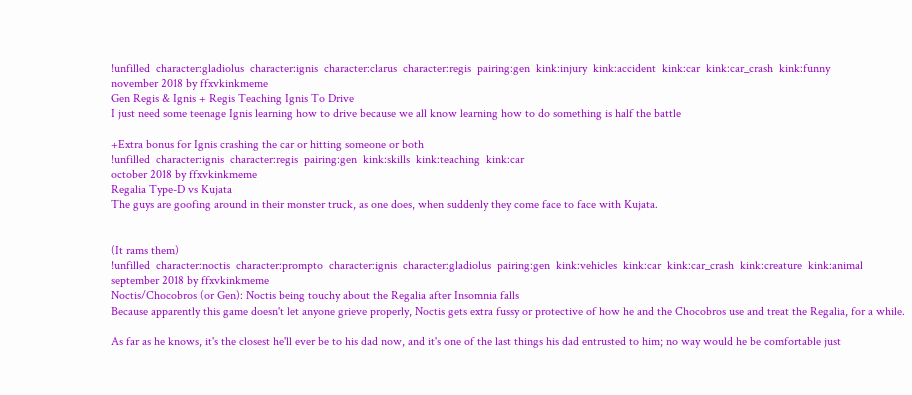!unfilled  character:gladiolus  character:ignis  character:clarus  character:regis  pairing:gen  kink:injury  kink:accident  kink:car  kink:car_crash  kink:funny
november 2018 by ffxvkinkmeme
Gen Regis & Ignis + Regis Teaching Ignis To Drive
I just need some teenage Ignis learning how to drive because we all know learning how to do something is half the battle

+Extra bonus for Ignis crashing the car or hitting someone or both
!unfilled  character:ignis  character:regis  pairing:gen  kink:skills  kink:teaching  kink:car
october 2018 by ffxvkinkmeme
Regalia Type-D vs Kujata
The guys are goofing around in their monster truck, as one does, when suddenly they come face to face with Kujata.


(It rams them)
!unfilled  character:noctis  character:prompto  character:ignis  character:gladiolus  pairing:gen  kink:vehicles  kink:car  kink:car_crash  kink:creature  kink:animal
september 2018 by ffxvkinkmeme
Noctis/Chocobros (or Gen): Noctis being touchy about the Regalia after Insomnia falls
Because apparently this game doesn't let anyone grieve properly, Noctis gets extra fussy or protective of how he and the Chocobros use and treat the Regalia, for a while.

As far as he knows, it's the closest he'll ever be to his dad now, and it's one of the last things his dad entrusted to him; no way would he be comfortable just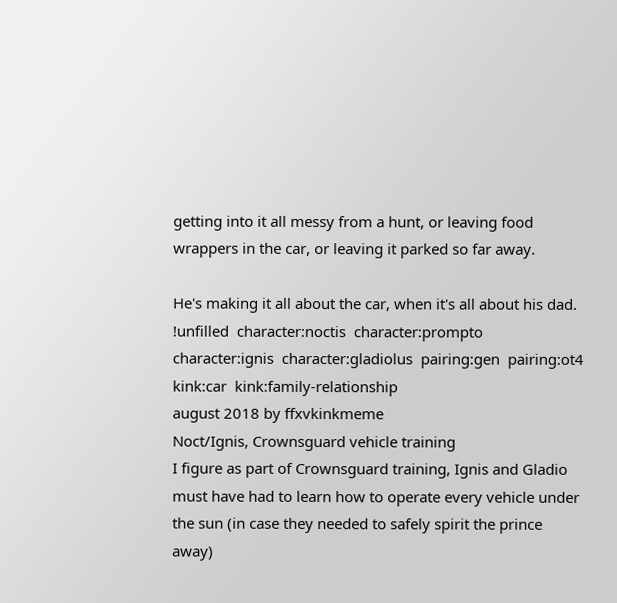getting into it all messy from a hunt, or leaving food wrappers in the car, or leaving it parked so far away.

He's making it all about the car, when it's all about his dad.
!unfilled  character:noctis  character:prompto  character:ignis  character:gladiolus  pairing:gen  pairing:ot4  kink:car  kink:family-relationship
august 2018 by ffxvkinkmeme
Noct/Ignis, Crownsguard vehicle training
I figure as part of Crownsguard training, Ignis and Gladio must have had to learn how to operate every vehicle under the sun (in case they needed to safely spirit the prince away)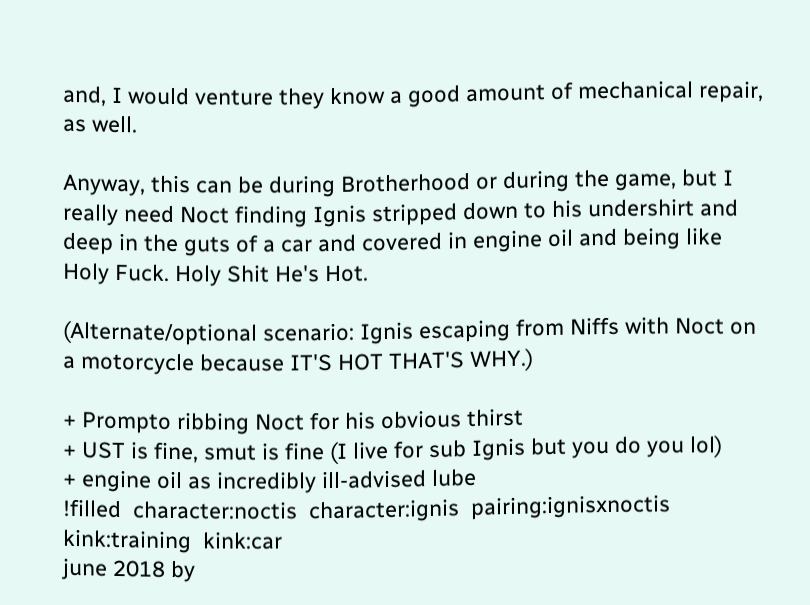and, I would venture they know a good amount of mechanical repair, as well.

Anyway, this can be during Brotherhood or during the game, but I really need Noct finding Ignis stripped down to his undershirt and deep in the guts of a car and covered in engine oil and being like Holy Fuck. Holy Shit He's Hot.

(Alternate/optional scenario: Ignis escaping from Niffs with Noct on a motorcycle because IT'S HOT THAT'S WHY.)

+ Prompto ribbing Noct for his obvious thirst
+ UST is fine, smut is fine (I live for sub Ignis but you do you lol)
+ engine oil as incredibly ill-advised lube
!filled  character:noctis  character:ignis  pairing:ignisxnoctis  kink:training  kink:car
june 2018 by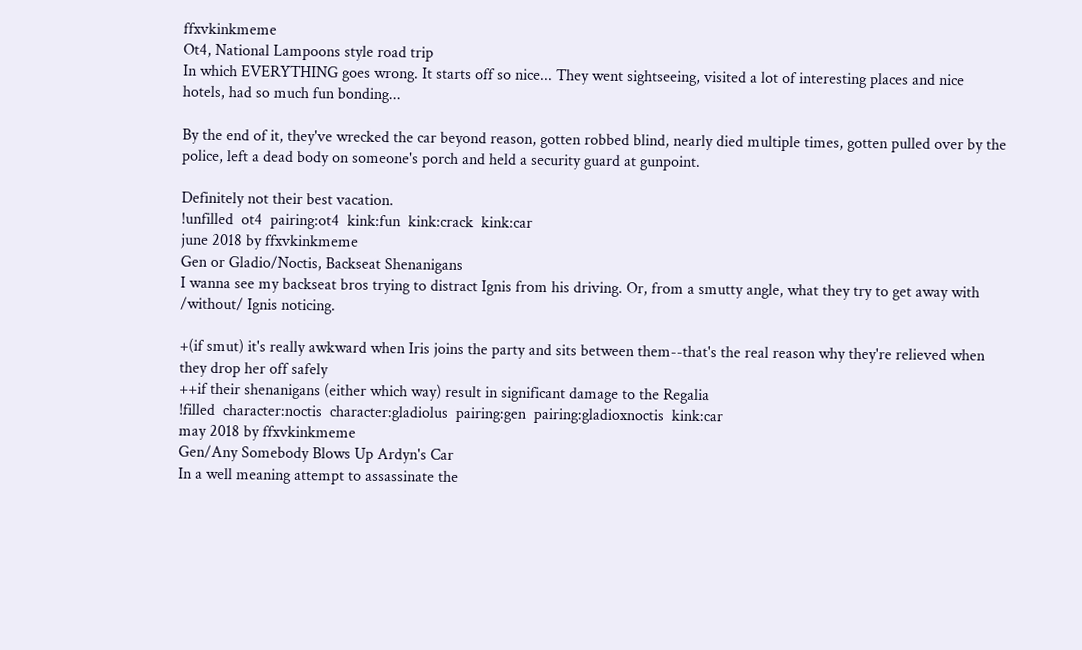ffxvkinkmeme
Ot4, National Lampoons style road trip
In which EVERYTHING goes wrong. It starts off so nice... They went sightseeing, visited a lot of interesting places and nice hotels, had so much fun bonding...

By the end of it, they've wrecked the car beyond reason, gotten robbed blind, nearly died multiple times, gotten pulled over by the police, left a dead body on someone's porch and held a security guard at gunpoint.

Definitely not their best vacation.
!unfilled  ot4  pairing:ot4  kink:fun  kink:crack  kink:car
june 2018 by ffxvkinkmeme
Gen or Gladio/Noctis, Backseat Shenanigans
I wanna see my backseat bros trying to distract Ignis from his driving. Or, from a smutty angle, what they try to get away with /without/ Ignis noticing.

+(if smut) it's really awkward when Iris joins the party and sits between them--that's the real reason why they're relieved when they drop her off safely
++if their shenanigans (either which way) result in significant damage to the Regalia
!filled  character:noctis  character:gladiolus  pairing:gen  pairing:gladioxnoctis  kink:car
may 2018 by ffxvkinkmeme
Gen/Any Somebody Blows Up Ardyn's Car
In a well meaning attempt to assassinate the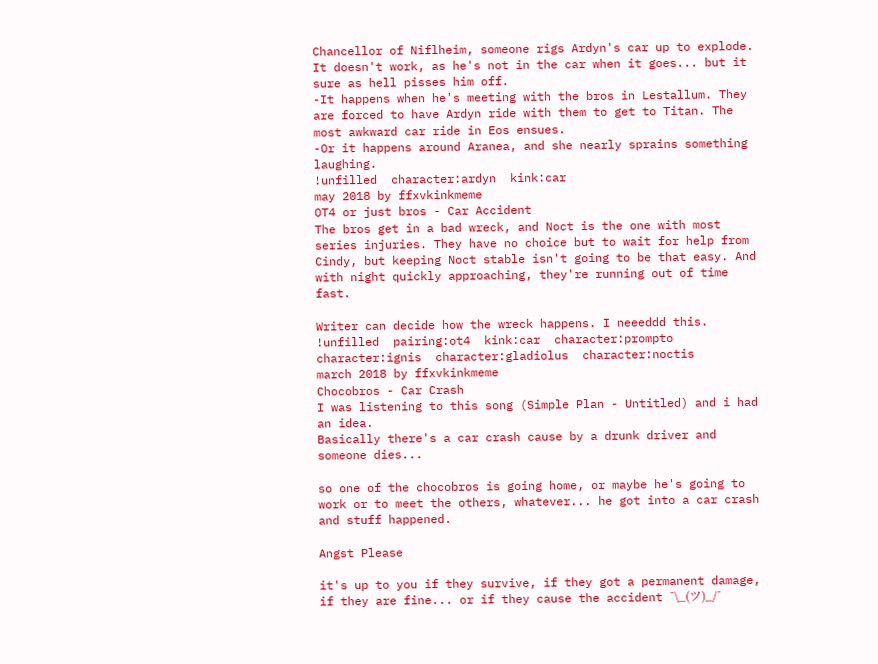Chancellor of Niflheim, someone rigs Ardyn's car up to explode. It doesn't work, as he's not in the car when it goes... but it sure as hell pisses him off.
-It happens when he's meeting with the bros in Lestallum. They are forced to have Ardyn ride with them to get to Titan. The most awkward car ride in Eos ensues.
-Or it happens around Aranea, and she nearly sprains something laughing.
!unfilled  character:ardyn  kink:car
may 2018 by ffxvkinkmeme
OT4 or just bros - Car Accident
The bros get in a bad wreck, and Noct is the one with most series injuries. They have no choice but to wait for help from Cindy, but keeping Noct stable isn't going to be that easy. And with night quickly approaching, they're running out of time fast.

Writer can decide how the wreck happens. I neeeddd this.
!unfilled  pairing:ot4  kink:car  character:prompto  character:ignis  character:gladiolus  character:noctis
march 2018 by ffxvkinkmeme
Chocobros - Car Crash
I was listening to this song (Simple Plan - Untitled) and i had an idea.
Basically there's a car crash cause by a drunk driver and someone dies...

so one of the chocobros is going home, or maybe he's going to work or to meet the others, whatever... he got into a car crash and stuff happened.

Angst Please

it's up to you if they survive, if they got a permanent damage, if they are fine... or if they cause the accident ¯\_(ツ)_/¯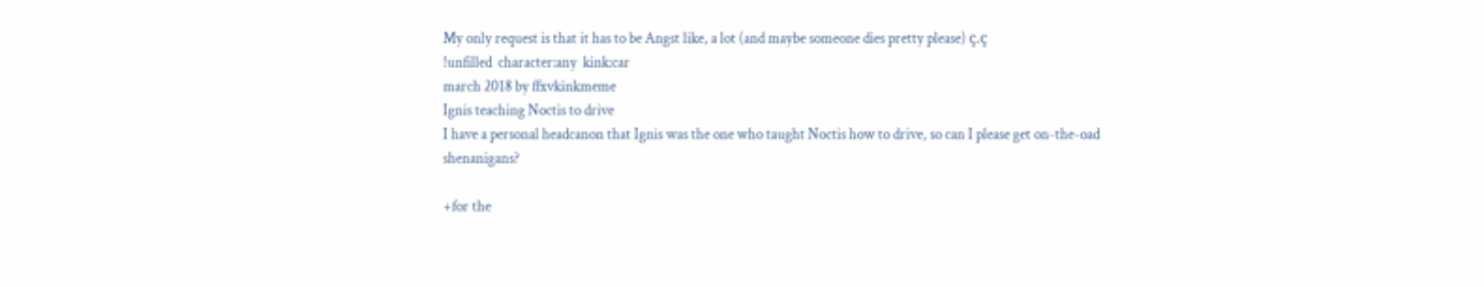My only request is that it has to be Angst like, a lot (and maybe someone dies pretty please) ç.ç
!unfilled  character:any  kink:car
march 2018 by ffxvkinkmeme
Ignis teaching Noctis to drive
I have a personal headcanon that Ignis was the one who taught Noctis how to drive, so can I please get on-the-oad shenanigans?

+for the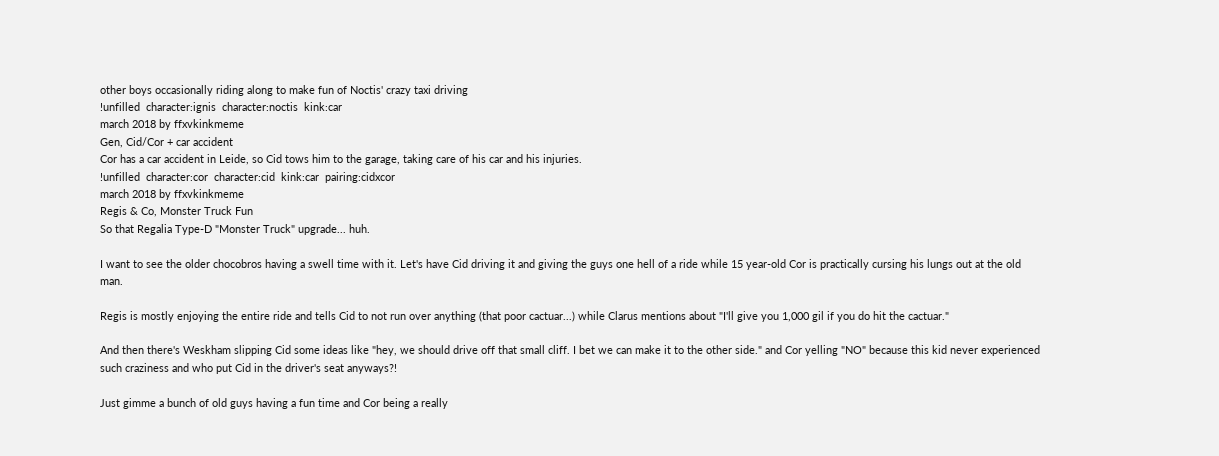other boys occasionally riding along to make fun of Noctis' crazy taxi driving
!unfilled  character:ignis  character:noctis  kink:car
march 2018 by ffxvkinkmeme
Gen, Cid/Cor + car accident
Cor has a car accident in Leide, so Cid tows him to the garage, taking care of his car and his injuries.
!unfilled  character:cor  character:cid  kink:car  pairing:cidxcor
march 2018 by ffxvkinkmeme
Regis & Co, Monster Truck Fun
So that Regalia Type-D "Monster Truck" upgrade... huh.

I want to see the older chocobros having a swell time with it. Let's have Cid driving it and giving the guys one hell of a ride while 15 year-old Cor is practically cursing his lungs out at the old man.

Regis is mostly enjoying the entire ride and tells Cid to not run over anything (that poor cactuar...) while Clarus mentions about "I'll give you 1,000 gil if you do hit the cactuar."

And then there's Weskham slipping Cid some ideas like "hey, we should drive off that small cliff. I bet we can make it to the other side." and Cor yelling "NO" because this kid never experienced such craziness and who put Cid in the driver's seat anyways?!

Just gimme a bunch of old guys having a fun time and Cor being a really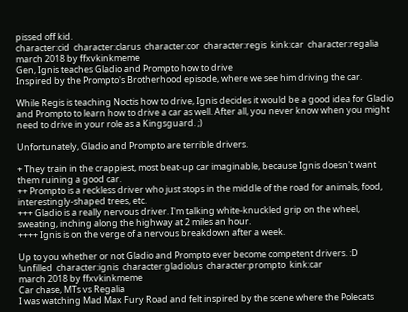pissed off kid.
character:cid  character:clarus  character:cor  character:regis  kink:car  character:regalia
march 2018 by ffxvkinkmeme
Gen, Ignis teaches Gladio and Prompto how to drive
Inspired by the Prompto's Brotherhood episode, where we see him driving the car.

While Regis is teaching Noctis how to drive, Ignis decides it would be a good idea for Gladio and Prompto to learn how to drive a car as well. After all, you never know when you might need to drive in your role as a Kingsguard. ;)

Unfortunately, Gladio and Prompto are terrible drivers.

+ They train in the crappiest, most beat-up car imaginable, because Ignis doesn't want them ruining a good car.
++ Prompto is a reckless driver who just stops in the middle of the road for animals, food, interestingly-shaped trees, etc.
+++ Gladio is a really nervous driver. I'm talking white-knuckled grip on the wheel, sweating, inching along the highway at 2 miles an hour.
++++ Ignis is on the verge of a nervous breakdown after a week.

Up to you whether or not Gladio and Prompto ever become competent drivers. :D
!unfilled  character:ignis  character:gladiolus  character:prompto  kink:car
march 2018 by ffxvkinkmeme
Car chase, MTs vs Regalia
I was watching Mad Max Fury Road and felt inspired by the scene where the Polecats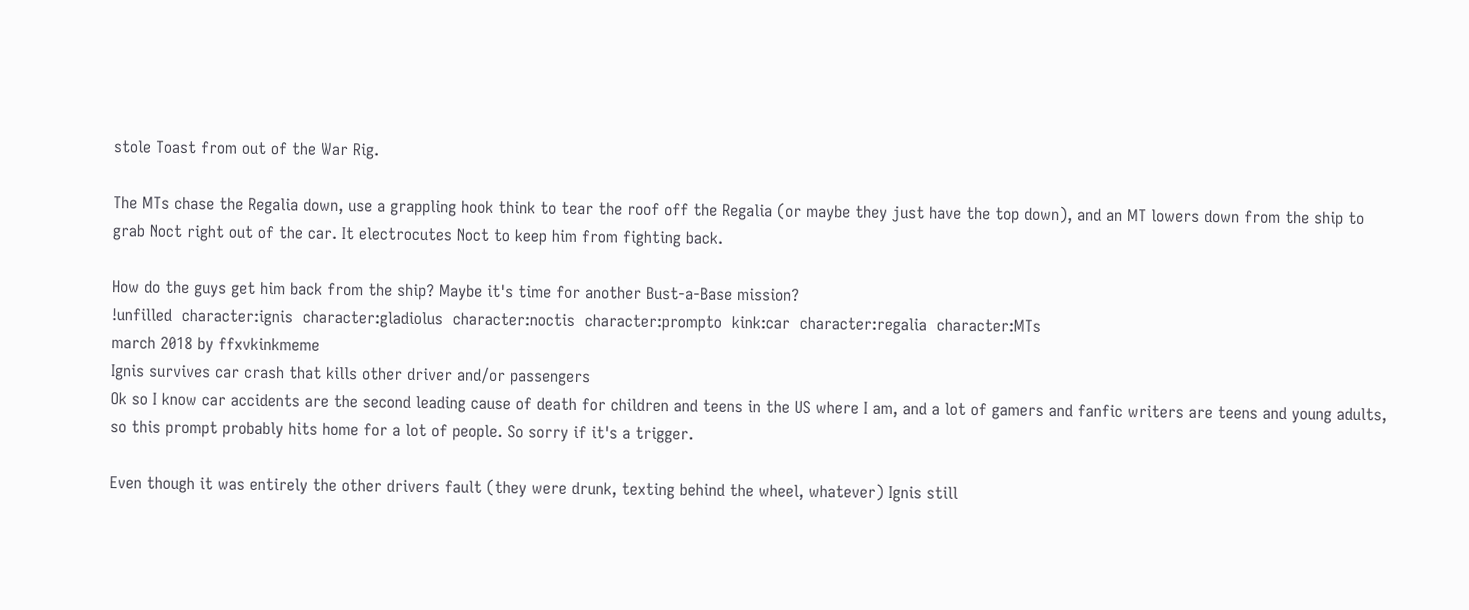stole Toast from out of the War Rig.

The MTs chase the Regalia down, use a grappling hook think to tear the roof off the Regalia (or maybe they just have the top down), and an MT lowers down from the ship to grab Noct right out of the car. It electrocutes Noct to keep him from fighting back.

How do the guys get him back from the ship? Maybe it's time for another Bust-a-Base mission?
!unfilled  character:ignis  character:gladiolus  character:noctis  character:prompto  kink:car  character:regalia  character:MTs
march 2018 by ffxvkinkmeme
Ignis survives car crash that kills other driver and/or passengers
Ok so I know car accidents are the second leading cause of death for children and teens in the US where I am, and a lot of gamers and fanfic writers are teens and young adults, so this prompt probably hits home for a lot of people. So sorry if it's a trigger.

Even though it was entirely the other drivers fault (they were drunk, texting behind the wheel, whatever) Ignis still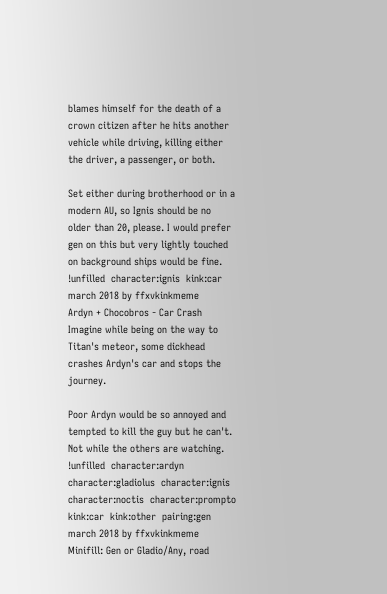blames himself for the death of a crown citizen after he hits another vehicle while driving, killing either the driver, a passenger, or both.

Set either during brotherhood or in a modern AU, so Ignis should be no older than 20, please. I would prefer gen on this but very lightly touched on background ships would be fine.
!unfilled  character:ignis  kink:car
march 2018 by ffxvkinkmeme
Ardyn + Chocobros - Car Crash
Imagine while being on the way to Titan's meteor, some dickhead crashes Ardyn's car and stops the journey.

Poor Ardyn would be so annoyed and tempted to kill the guy but he can't. Not while the others are watching.
!unfilled  character:ardyn  character:gladiolus  character:ignis  character:noctis  character:prompto  kink:car  kink:other  pairing:gen
march 2018 by ffxvkinkmeme
Minifill: Gen or Gladio/Any, road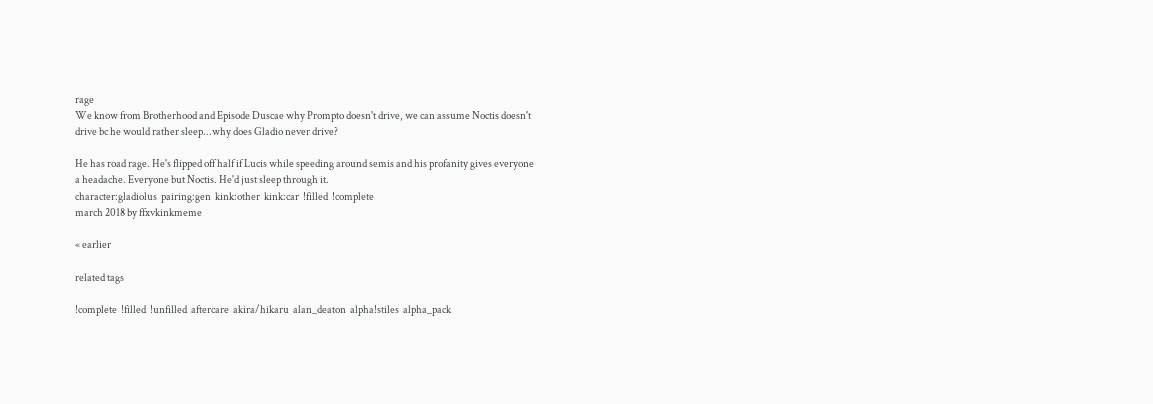rage
We know from Brotherhood and Episode Duscae why Prompto doesn't drive, we can assume Noctis doesn't drive bc he would rather sleep...why does Gladio never drive?

He has road rage. He's flipped off half if Lucis while speeding around semis and his profanity gives everyone a headache. Everyone but Noctis. He'd just sleep through it.
character:gladiolus  pairing:gen  kink:other  kink:car  !filled  !complete
march 2018 by ffxvkinkmeme

« earlier

related tags

!complete  !filled  !unfilled  aftercare  akira/hikaru  alan_deaton  alpha!stiles  alpha_pack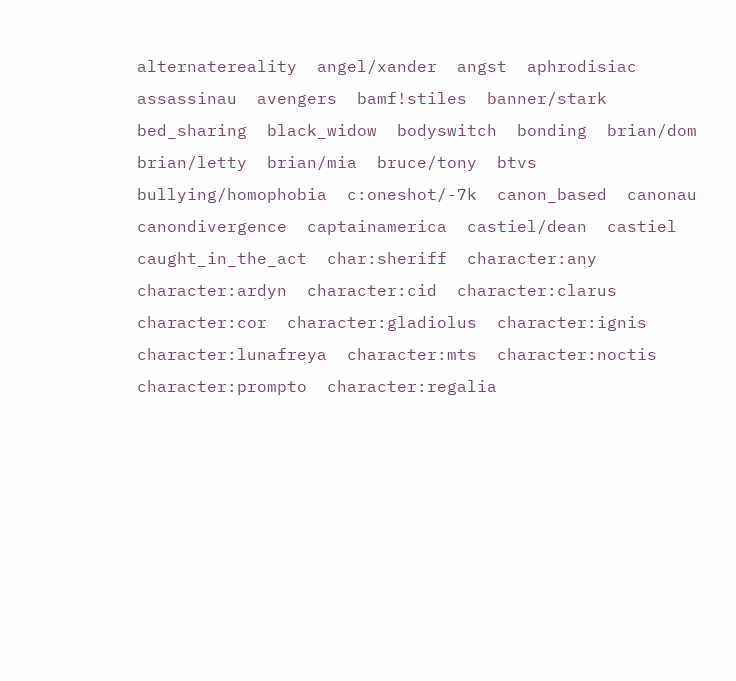alternatereality  angel/xander  angst  aphrodisiac  assassinau  avengers  bamf!stiles  banner/stark  bed_sharing  black_widow  bodyswitch  bonding  brian/dom  brian/letty  brian/mia  bruce/tony  btvs  bullying/homophobia  c:oneshot/-7k  canon_based  canonau  canondivergence  captainamerica  castiel/dean  castiel  caught_in_the_act  char:sheriff  character:any  character:ardyn  character:cid  character:clarus  character:cor  character:gladiolus  character:ignis  character:lunafreya  character:mts  character:noctis  character:prompto  character:regalia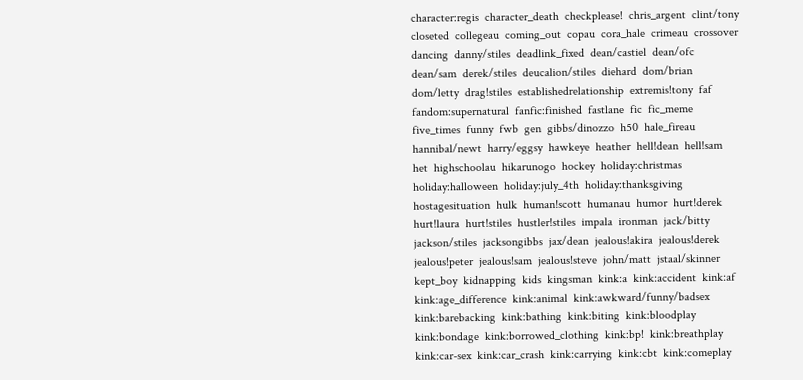character:regis  character_death  checkplease!  chris_argent  clint/tony  closeted  collegeau  coming_out  copau  cora_hale  crimeau  crossover  dancing  danny/stiles  deadlink_fixed  dean/castiel  dean/ofc  dean/sam  derek/stiles  deucalion/stiles  diehard  dom/brian  dom/letty  drag!stiles  establishedrelationship  extremis!tony  faf  fandom:supernatural  fanfic:finished  fastlane  fic  fic_meme  five_times  funny  fwb  gen  gibbs/dinozzo  h50  hale_fireau  hannibal/newt  harry/eggsy  hawkeye  heather  hell!dean  hell!sam  het  highschoolau  hikarunogo  hockey  holiday:christmas  holiday:halloween  holiday:july_4th  holiday:thanksgiving  hostagesituation  hulk  human!scott  humanau  humor  hurt!derek  hurt!laura  hurt!stiles  hustler!stiles  impala  ironman  jack/bitty  jackson/stiles  jacksongibbs  jax/dean  jealous!akira  jealous!derek  jealous!peter  jealous!sam  jealous!steve  john/matt  jstaal/skinner  kept_boy  kidnapping  kids  kingsman  kink:a  kink:accident  kink:af  kink:age_difference  kink:animal  kink:awkward/funny/badsex  kink:barebacking  kink:bathing  kink:biting  kink:bloodplay  kink:bondage  kink:borrowed_clothing  kink:bp!  kink:breathplay  kink:car-sex  kink:car_crash  kink:carrying  kink:cbt  kink:comeplay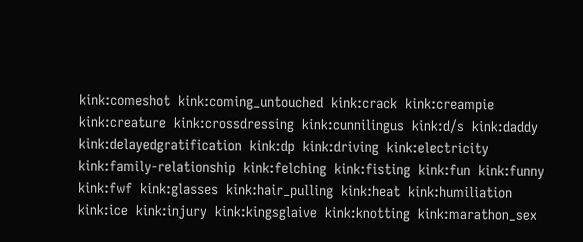kink:comeshot  kink:coming_untouched  kink:crack  kink:creampie  kink:creature  kink:crossdressing  kink:cunnilingus  kink:d/s  kink:daddy  kink:delayedgratification  kink:dp  kink:driving  kink:electricity  kink:family-relationship  kink:felching  kink:fisting  kink:fun  kink:funny  kink:fwf  kink:glasses  kink:hair_pulling  kink:heat  kink:humiliation  kink:ice  kink:injury  kink:kingsglaive  kink:knotting  kink:marathon_sex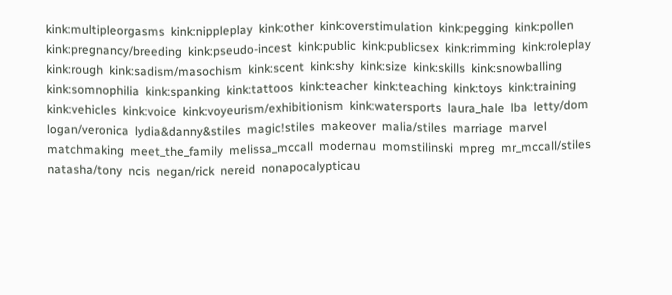kink:multipleorgasms  kink:nippleplay  kink:other  kink:overstimulation  kink:pegging  kink:pollen  kink:pregnancy/breeding  kink:pseudo-incest  kink:public  kink:publicsex  kink:rimming  kink:roleplay  kink:rough  kink:sadism/masochism  kink:scent  kink:shy  kink:size  kink:skills  kink:snowballing  kink:somnophilia  kink:spanking  kink:tattoos  kink:teacher  kink:teaching  kink:toys  kink:training  kink:vehicles  kink:voice  kink:voyeurism/exhibitionism  kink:watersports  laura_hale  lba  letty/dom  logan/veronica  lydia&danny&stiles  magic!stiles  makeover  malia/stiles  marriage  marvel  matchmaking  meet_the_family  melissa_mccall  modernau  momstilinski  mpreg  mr_mccall/stiles  natasha/tony  ncis  negan/rick  nereid  nonapocalypticau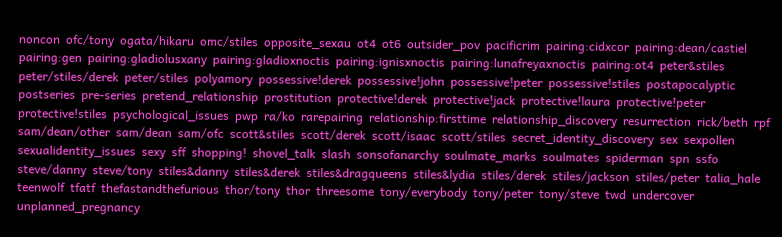noncon  ofc/tony  ogata/hikaru  omc/stiles  opposite_sexau  ot4  ot6  outsider_pov  pacificrim  pairing:cidxcor  pairing:dean/castiel  pairing:gen  pairing:gladiolusxany  pairing:gladioxnoctis  pairing:ignisxnoctis  pairing:lunafreyaxnoctis  pairing:ot4  peter&stiles  peter/stiles/derek  peter/stiles  polyamory  possessive!derek  possessive!john  possessive!peter  possessive!stiles  postapocalyptic  postseries  pre-series  pretend_relationship  prostitution  protective!derek  protective!jack  protective!laura  protective!peter  protective!stiles  psychological_issues  pwp  ra/ko  rarepairing  relationship:firsttime  relationship_discovery  resurrection  rick/beth  rpf  sam/dean/other  sam/dean  sam/ofc  scott&stiles  scott/derek  scott/isaac  scott/stiles  secret_identity_discovery  sex  sexpollen  sexualidentity_issues  sexy  sff  shopping!  shovel_talk  slash  sonsofanarchy  soulmate_marks  soulmates  spiderman  spn  ssfo  steve/danny  steve/tony  stiles&danny  stiles&derek  stiles&dragqueens  stiles&lydia  stiles/derek  stiles/jackson  stiles/peter  talia_hale  teenwolf  tfatf  thefastandthefurious  thor/tony  thor  threesome  tony/everybody  tony/peter  tony/steve  twd  undercover  unplanned_pregnancy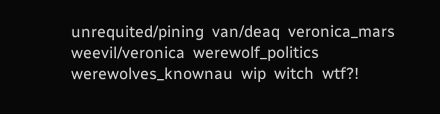unrequited/pining  van/deaq  veronica_mars  weevil/veronica  werewolf_politics  werewolves_knownau  wip  witch  wtf?!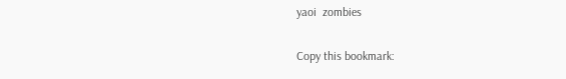yaoi  zombies

Copy this bookmark: